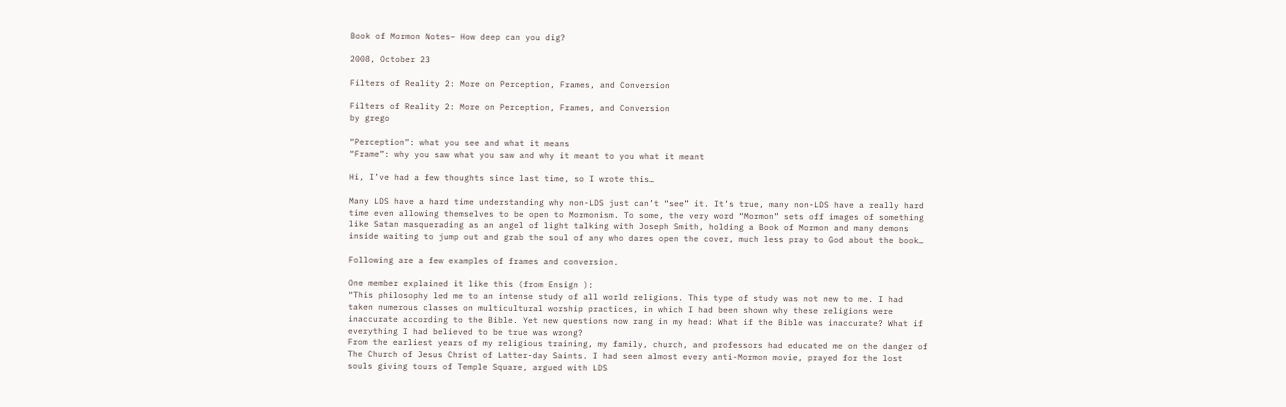Book of Mormon Notes– How deep can you dig?

2008, October 23

Filters of Reality 2: More on Perception, Frames, and Conversion

Filters of Reality 2: More on Perception, Frames, and Conversion
by grego

“Perception”: what you see and what it means
“Frame”: why you saw what you saw and why it meant to you what it meant

Hi, I’ve had a few thoughts since last time, so I wrote this…

Many LDS have a hard time understanding why non-LDS just can’t “see” it. It’s true, many non-LDS have a really hard time even allowing themselves to be open to Mormonism. To some, the very word “Mormon” sets off images of something like Satan masquerading as an angel of light talking with Joseph Smith, holding a Book of Mormon and many demons inside waiting to jump out and grab the soul of any who dares open the cover, much less pray to God about the book…

Following are a few examples of frames and conversion.

One member explained it like this (from Ensign ):
“This philosophy led me to an intense study of all world religions. This type of study was not new to me. I had taken numerous classes on multicultural worship practices, in which I had been shown why these religions were inaccurate according to the Bible. Yet new questions now rang in my head: What if the Bible was inaccurate? What if everything I had believed to be true was wrong?
From the earliest years of my religious training, my family, church, and professors had educated me on the danger of The Church of Jesus Christ of Latter-day Saints. I had seen almost every anti-Mormon movie, prayed for the lost souls giving tours of Temple Square, argued with LDS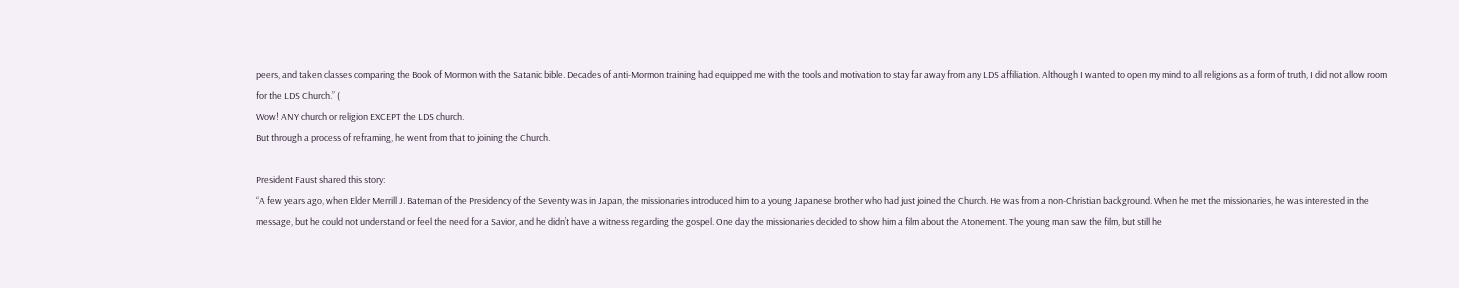peers, and taken classes comparing the Book of Mormon with the Satanic bible. Decades of anti-Mormon training had equipped me with the tools and motivation to stay far away from any LDS affiliation. Although I wanted to open my mind to all religions as a form of truth, I did not allow room for the LDS Church.” (
Wow! ANY church or religion EXCEPT the LDS church.
But through a process of reframing, he went from that to joining the Church.

President Faust shared this story:
“A few years ago, when Elder Merrill J. Bateman of the Presidency of the Seventy was in Japan, the missionaries introduced him to a young Japanese brother who had just joined the Church. He was from a non-Christian background. When he met the missionaries, he was interested in the message, but he could not understand or feel the need for a Savior, and he didn’t have a witness regarding the gospel. One day the missionaries decided to show him a film about the Atonement. The young man saw the film, but still he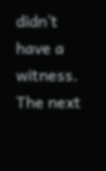didn’t have a witness.
The next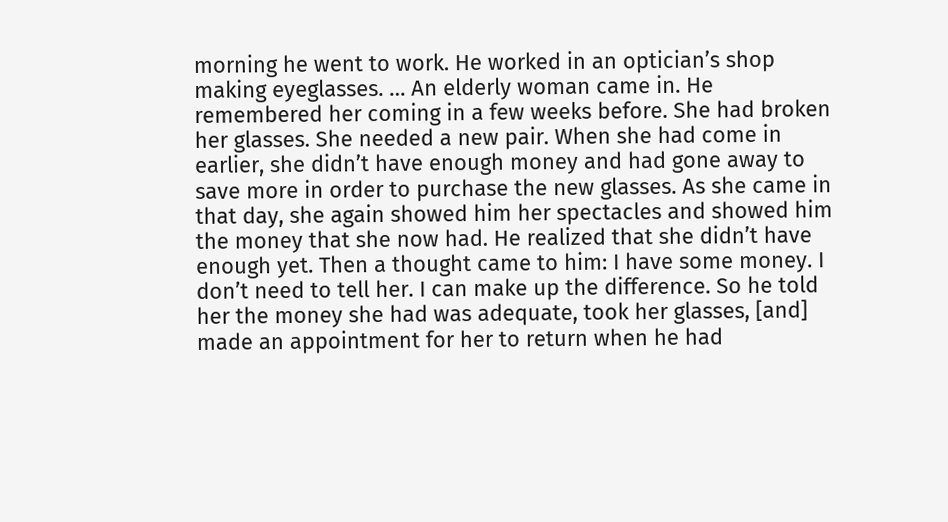morning he went to work. He worked in an optician’s shop making eyeglasses. … An elderly woman came in. He remembered her coming in a few weeks before. She had broken her glasses. She needed a new pair. When she had come in earlier, she didn’t have enough money and had gone away to save more in order to purchase the new glasses. As she came in that day, she again showed him her spectacles and showed him the money that she now had. He realized that she didn’t have enough yet. Then a thought came to him: I have some money. I don’t need to tell her. I can make up the difference. So he told her the money she had was adequate, took her glasses, [and] made an appointment for her to return when he had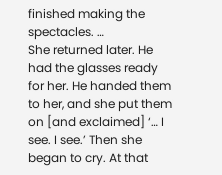finished making the spectacles. …
She returned later. He had the glasses ready for her. He handed them to her, and she put them on [and exclaimed] ‘… I see. I see.’ Then she began to cry. At that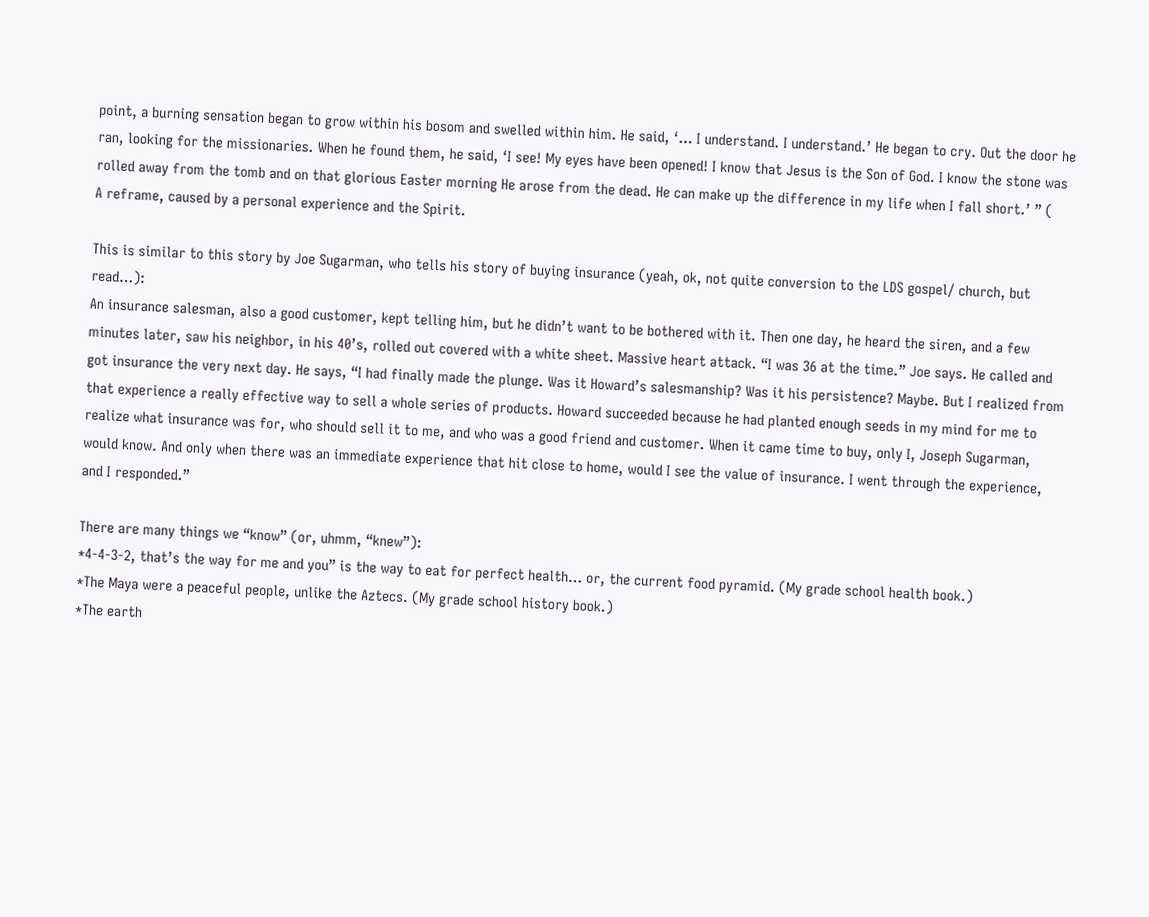point, a burning sensation began to grow within his bosom and swelled within him. He said, ‘… I understand. I understand.’ He began to cry. Out the door he ran, looking for the missionaries. When he found them, he said, ‘I see! My eyes have been opened! I know that Jesus is the Son of God. I know the stone was rolled away from the tomb and on that glorious Easter morning He arose from the dead. He can make up the difference in my life when I fall short.’ ” (
A reframe, caused by a personal experience and the Spirit.

This is similar to this story by Joe Sugarman, who tells his story of buying insurance (yeah, ok, not quite conversion to the LDS gospel/ church, but read…):
An insurance salesman, also a good customer, kept telling him, but he didn’t want to be bothered with it. Then one day, he heard the siren, and a few minutes later, saw his neighbor, in his 40’s, rolled out covered with a white sheet. Massive heart attack. “I was 36 at the time.” Joe says. He called and got insurance the very next day. He says, “I had finally made the plunge. Was it Howard’s salesmanship? Was it his persistence? Maybe. But I realized from that experience a really effective way to sell a whole series of products. Howard succeeded because he had planted enough seeds in my mind for me to realize what insurance was for, who should sell it to me, and who was a good friend and customer. When it came time to buy, only I, Joseph Sugarman, would know. And only when there was an immediate experience that hit close to home, would I see the value of insurance. I went through the experience, and I responded.”

There are many things we “know” (or, uhmm, “knew”):
*4-4-3-2, that’s the way for me and you” is the way to eat for perfect health… or, the current food pyramid. (My grade school health book.)
*The Maya were a peaceful people, unlike the Aztecs. (My grade school history book.)
*The earth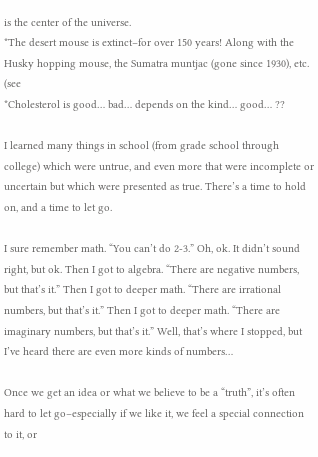is the center of the universe.
*The desert mouse is extinct–for over 150 years! Along with the Husky hopping mouse, the Sumatra muntjac (gone since 1930), etc. (see
*Cholesterol is good… bad… depends on the kind… good… ??

I learned many things in school (from grade school through college) which were untrue, and even more that were incomplete or uncertain but which were presented as true. There’s a time to hold on, and a time to let go.

I sure remember math. “You can’t do 2-3.” Oh, ok. It didn’t sound right, but ok. Then I got to algebra. “There are negative numbers, but that’s it.” Then I got to deeper math. “There are irrational numbers, but that’s it.” Then I got to deeper math. “There are imaginary numbers, but that’s it.” Well, that’s where I stopped, but I’ve heard there are even more kinds of numbers…

Once we get an idea or what we believe to be a “truth”, it’s often hard to let go–especially if we like it, we feel a special connection to it, or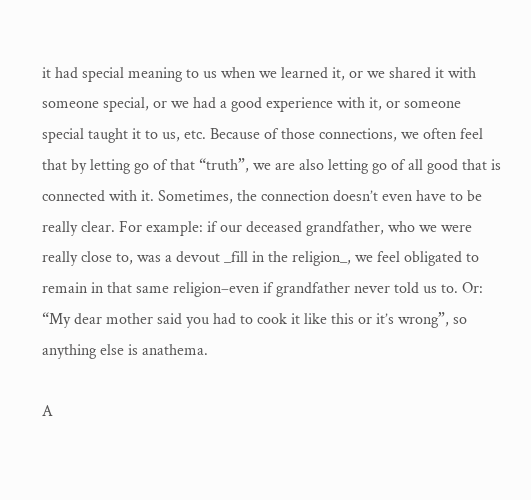it had special meaning to us when we learned it, or we shared it with someone special, or we had a good experience with it, or someone special taught it to us, etc. Because of those connections, we often feel that by letting go of that “truth”, we are also letting go of all good that is connected with it. Sometimes, the connection doesn’t even have to be really clear. For example: if our deceased grandfather, who we were really close to, was a devout _fill in the religion_, we feel obligated to remain in that same religion–even if grandfather never told us to. Or: “My dear mother said you had to cook it like this or it’s wrong”, so anything else is anathema.

A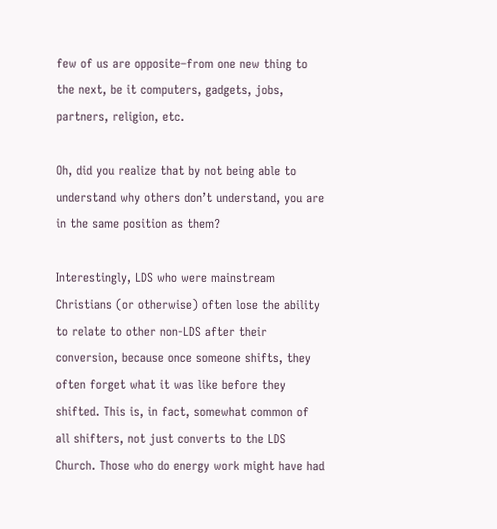few of us are opposite–from one new thing to the next, be it computers, gadgets, jobs, partners, religion, etc.

Oh, did you realize that by not being able to understand why others don’t understand, you are in the same position as them?

Interestingly, LDS who were mainstream Christians (or otherwise) often lose the ability to relate to other non-LDS after their conversion, because once someone shifts, they often forget what it was like before they shifted. This is, in fact, somewhat common of all shifters, not just converts to the LDS Church. Those who do energy work might have had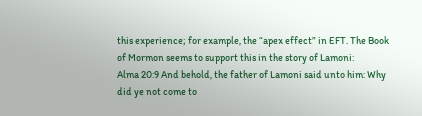this experience; for example, the “apex effect” in EFT. The Book of Mormon seems to support this in the story of Lamoni:
Alma 20:9 And behold, the father of Lamoni said unto him: Why did ye not come to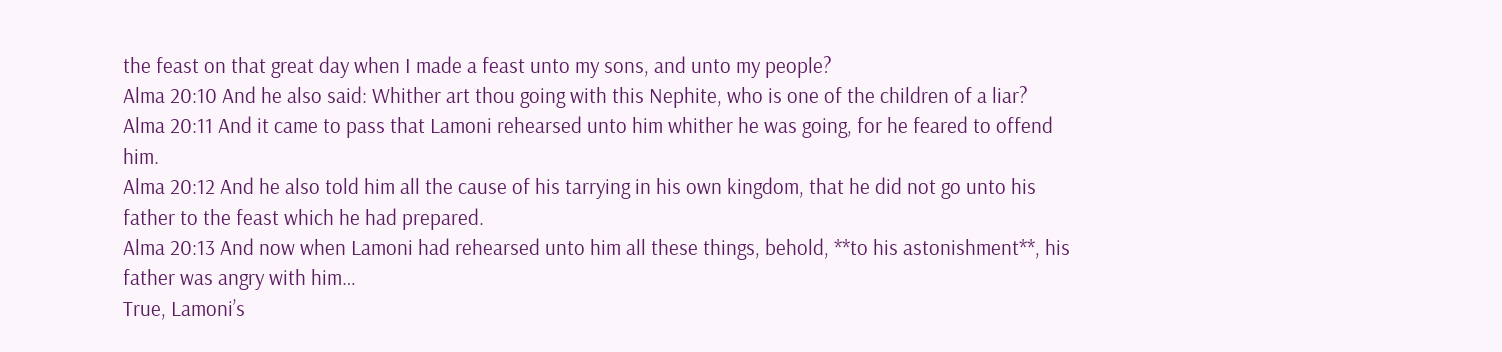the feast on that great day when I made a feast unto my sons, and unto my people?
Alma 20:10 And he also said: Whither art thou going with this Nephite, who is one of the children of a liar?
Alma 20:11 And it came to pass that Lamoni rehearsed unto him whither he was going, for he feared to offend him.
Alma 20:12 And he also told him all the cause of his tarrying in his own kingdom, that he did not go unto his father to the feast which he had prepared.
Alma 20:13 And now when Lamoni had rehearsed unto him all these things, behold, **to his astonishment**, his father was angry with him…
True, Lamoni’s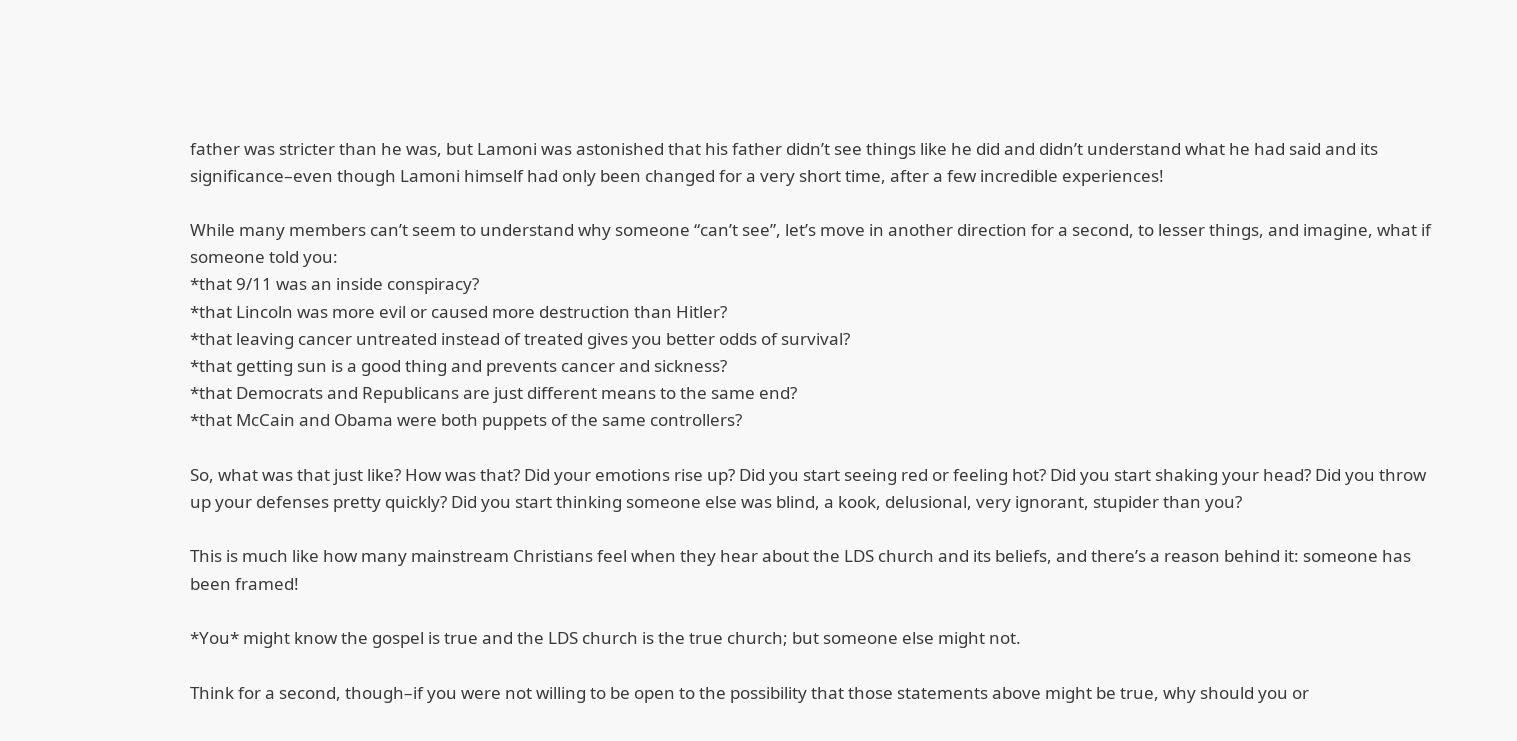father was stricter than he was, but Lamoni was astonished that his father didn’t see things like he did and didn’t understand what he had said and its significance–even though Lamoni himself had only been changed for a very short time, after a few incredible experiences!

While many members can’t seem to understand why someone “can’t see”, let’s move in another direction for a second, to lesser things, and imagine, what if someone told you:
*that 9/11 was an inside conspiracy?
*that Lincoln was more evil or caused more destruction than Hitler?
*that leaving cancer untreated instead of treated gives you better odds of survival?
*that getting sun is a good thing and prevents cancer and sickness?
*that Democrats and Republicans are just different means to the same end?
*that McCain and Obama were both puppets of the same controllers?

So, what was that just like? How was that? Did your emotions rise up? Did you start seeing red or feeling hot? Did you start shaking your head? Did you throw up your defenses pretty quickly? Did you start thinking someone else was blind, a kook, delusional, very ignorant, stupider than you?

This is much like how many mainstream Christians feel when they hear about the LDS church and its beliefs, and there’s a reason behind it: someone has been framed!

*You* might know the gospel is true and the LDS church is the true church; but someone else might not.

Think for a second, though–if you were not willing to be open to the possibility that those statements above might be true, why should you or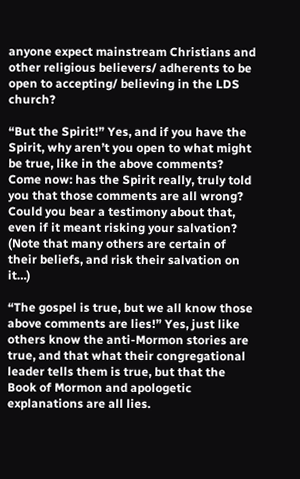anyone expect mainstream Christians and other religious believers/ adherents to be open to accepting/ believing in the LDS church?

“But the Spirit!” Yes, and if you have the Spirit, why aren’t you open to what might be true, like in the above comments? Come now: has the Spirit really, truly told you that those comments are all wrong? Could you bear a testimony about that, even if it meant risking your salvation? (Note that many others are certain of their beliefs, and risk their salvation on it…)

“The gospel is true, but we all know those above comments are lies!” Yes, just like others know the anti-Mormon stories are true, and that what their congregational leader tells them is true, but that the Book of Mormon and apologetic explanations are all lies.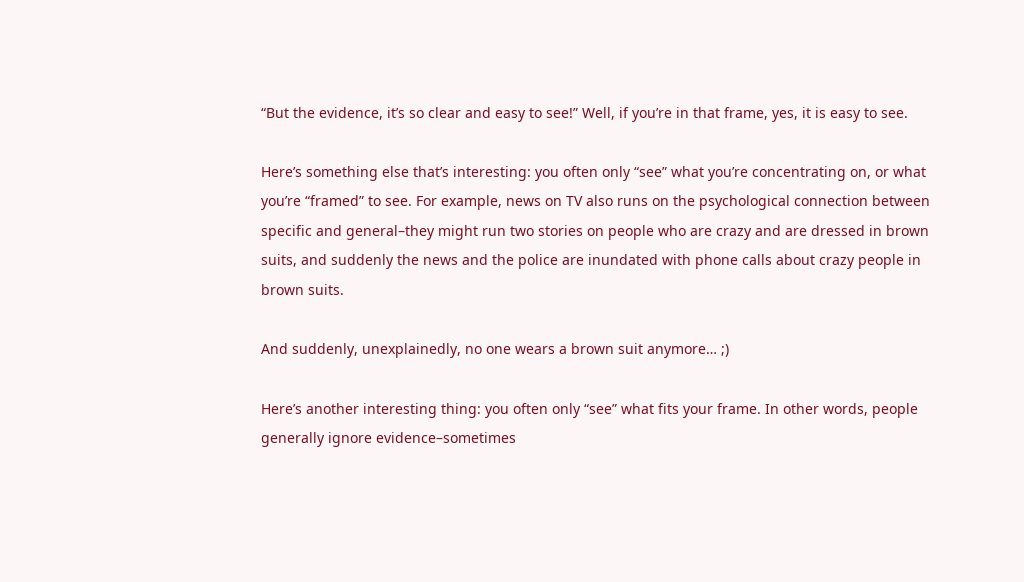“But the evidence, it’s so clear and easy to see!” Well, if you’re in that frame, yes, it is easy to see.

Here’s something else that’s interesting: you often only “see” what you’re concentrating on, or what you’re “framed” to see. For example, news on TV also runs on the psychological connection between specific and general–they might run two stories on people who are crazy and are dressed in brown suits, and suddenly the news and the police are inundated with phone calls about crazy people in brown suits.

And suddenly, unexplainedly, no one wears a brown suit anymore… ;)

Here’s another interesting thing: you often only “see” what fits your frame. In other words, people generally ignore evidence–sometimes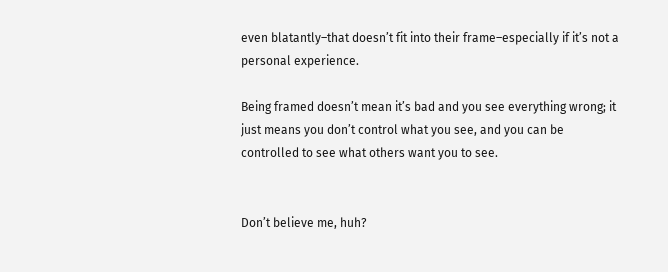even blatantly–that doesn’t fit into their frame–especially if it’s not a personal experience.

Being framed doesn’t mean it’s bad and you see everything wrong; it just means you don’t control what you see, and you can be controlled to see what others want you to see.


Don’t believe me, huh?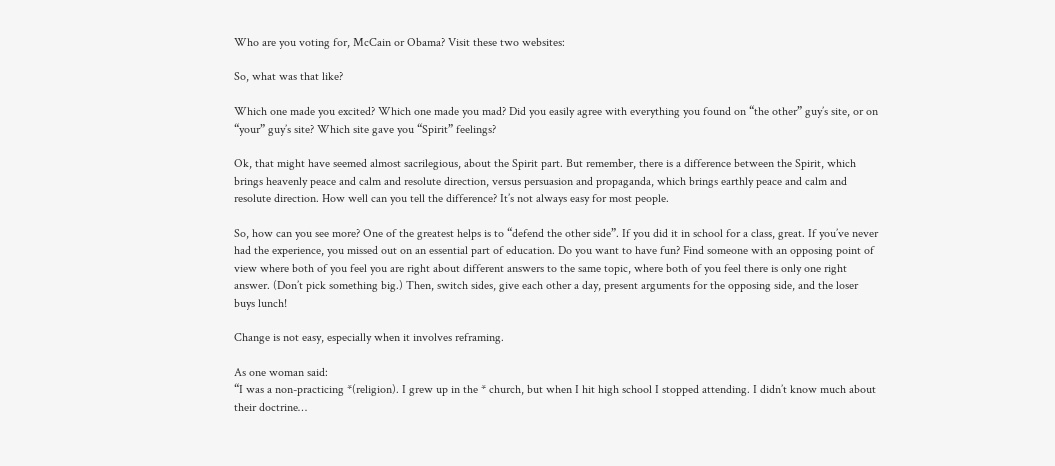Who are you voting for, McCain or Obama? Visit these two websites:

So, what was that like?

Which one made you excited? Which one made you mad? Did you easily agree with everything you found on “the other” guy’s site, or on “your” guy’s site? Which site gave you “Spirit” feelings?

Ok, that might have seemed almost sacrilegious, about the Spirit part. But remember, there is a difference between the Spirit, which brings heavenly peace and calm and resolute direction, versus persuasion and propaganda, which brings earthly peace and calm and resolute direction. How well can you tell the difference? It’s not always easy for most people.

So, how can you see more? One of the greatest helps is to “defend the other side”. If you did it in school for a class, great. If you’ve never had the experience, you missed out on an essential part of education. Do you want to have fun? Find someone with an opposing point of view where both of you feel you are right about different answers to the same topic, where both of you feel there is only one right answer. (Don’t pick something big.) Then, switch sides, give each other a day, present arguments for the opposing side, and the loser buys lunch!

Change is not easy, especially when it involves reframing.

As one woman said:
“I was a non-practicing *(religion). I grew up in the * church, but when I hit high school I stopped attending. I didn’t know much about their doctrine…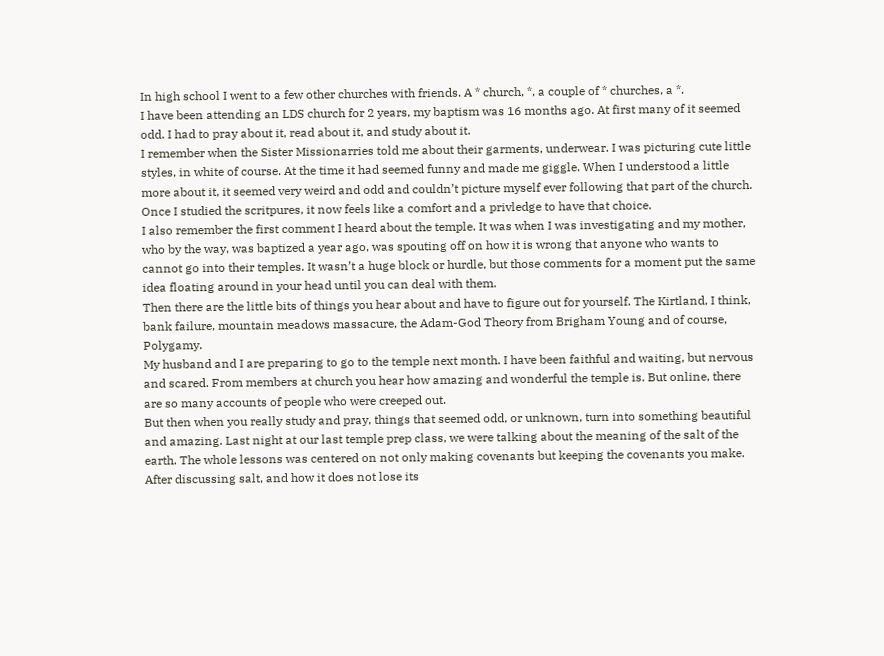In high school I went to a few other churches with friends. A * church, *, a couple of * churches, a *.
I have been attending an LDS church for 2 years, my baptism was 16 months ago. At first many of it seemed odd. I had to pray about it, read about it, and study about it.
I remember when the Sister Missionarries told me about their garments, underwear. I was picturing cute little styles, in white of course. At the time it had seemed funny and made me giggle. When I understood a little more about it, it seemed very weird and odd and couldn’t picture myself ever following that part of the church. Once I studied the scritpures, it now feels like a comfort and a privledge to have that choice.
I also remember the first comment I heard about the temple. It was when I was investigating and my mother, who by the way, was baptized a year ago, was spouting off on how it is wrong that anyone who wants to cannot go into their temples. It wasn’t a huge block or hurdle, but those comments for a moment put the same idea floating around in your head until you can deal with them.
Then there are the little bits of things you hear about and have to figure out for yourself. The Kirtland, I think, bank failure, mountain meadows massacure, the Adam-God Theory from Brigham Young and of course, Polygamy.
My husband and I are preparing to go to the temple next month. I have been faithful and waiting, but nervous and scared. From members at church you hear how amazing and wonderful the temple is. But online, there are so many accounts of people who were creeped out.
But then when you really study and pray, things that seemed odd, or unknown, turn into something beautiful and amazing. Last night at our last temple prep class, we were talking about the meaning of the salt of the earth. The whole lessons was centered on not only making covenants but keeping the covenants you make.
After discussing salt, and how it does not lose its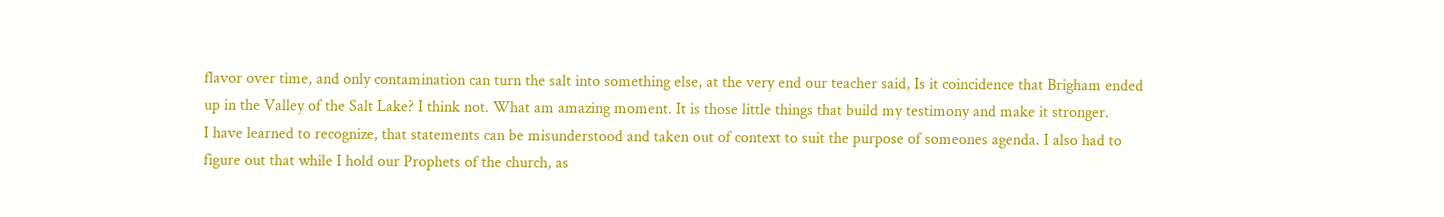flavor over time, and only contamination can turn the salt into something else, at the very end our teacher said, Is it coincidence that Brigham ended up in the Valley of the Salt Lake? I think not. What am amazing moment. It is those little things that build my testimony and make it stronger.
I have learned to recognize, that statements can be misunderstood and taken out of context to suit the purpose of someones agenda. I also had to figure out that while I hold our Prophets of the church, as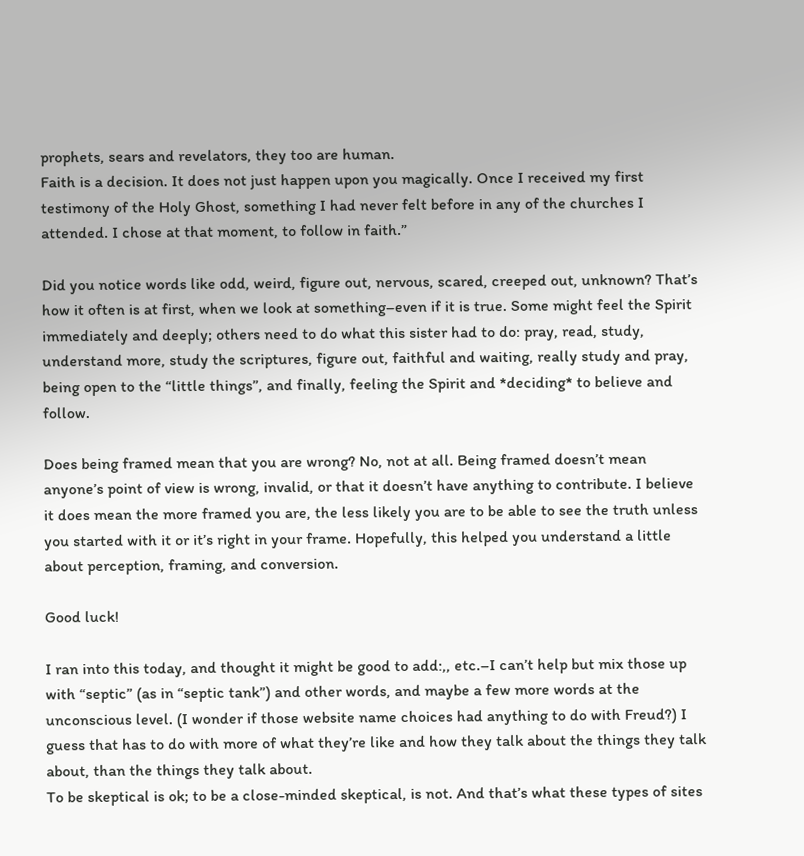prophets, sears and revelators, they too are human.
Faith is a decision. It does not just happen upon you magically. Once I received my first testimony of the Holy Ghost, something I had never felt before in any of the churches I attended. I chose at that moment, to follow in faith.”

Did you notice words like odd, weird, figure out, nervous, scared, creeped out, unknown? That’s how it often is at first, when we look at something–even if it is true. Some might feel the Spirit immediately and deeply; others need to do what this sister had to do: pray, read, study, understand more, study the scriptures, figure out, faithful and waiting, really study and pray, being open to the “little things”, and finally, feeling the Spirit and *deciding* to believe and follow.

Does being framed mean that you are wrong? No, not at all. Being framed doesn’t mean anyone’s point of view is wrong, invalid, or that it doesn’t have anything to contribute. I believe it does mean the more framed you are, the less likely you are to be able to see the truth unless you started with it or it’s right in your frame. Hopefully, this helped you understand a little about perception, framing, and conversion.

Good luck!

I ran into this today, and thought it might be good to add:,, etc.–I can’t help but mix those up with “septic” (as in “septic tank”) and other words, and maybe a few more words at the unconscious level. (I wonder if those website name choices had anything to do with Freud?) I guess that has to do with more of what they’re like and how they talk about the things they talk about, than the things they talk about.
To be skeptical is ok; to be a close-minded skeptical, is not. And that’s what these types of sites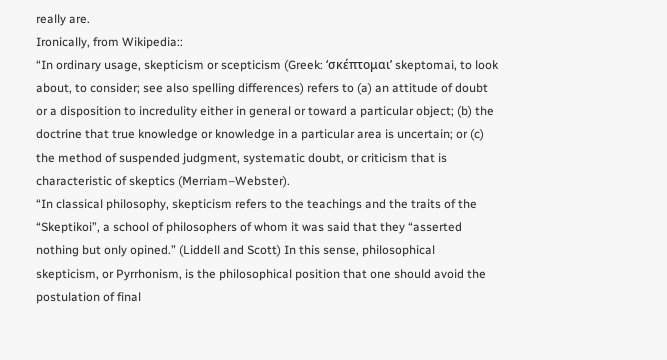really are.
Ironically, from Wikipedia::
“In ordinary usage, skepticism or scepticism (Greek: ‘σκέπτομαι’ skeptomai, to look about, to consider; see also spelling differences) refers to (a) an attitude of doubt or a disposition to incredulity either in general or toward a particular object; (b) the doctrine that true knowledge or knowledge in a particular area is uncertain; or (c) the method of suspended judgment, systematic doubt, or criticism that is characteristic of skeptics (Merriam–Webster).
“In classical philosophy, skepticism refers to the teachings and the traits of the “Skeptikoi”, a school of philosophers of whom it was said that they “asserted nothing but only opined.” (Liddell and Scott) In this sense, philosophical skepticism, or Pyrrhonism, is the philosophical position that one should avoid the postulation of final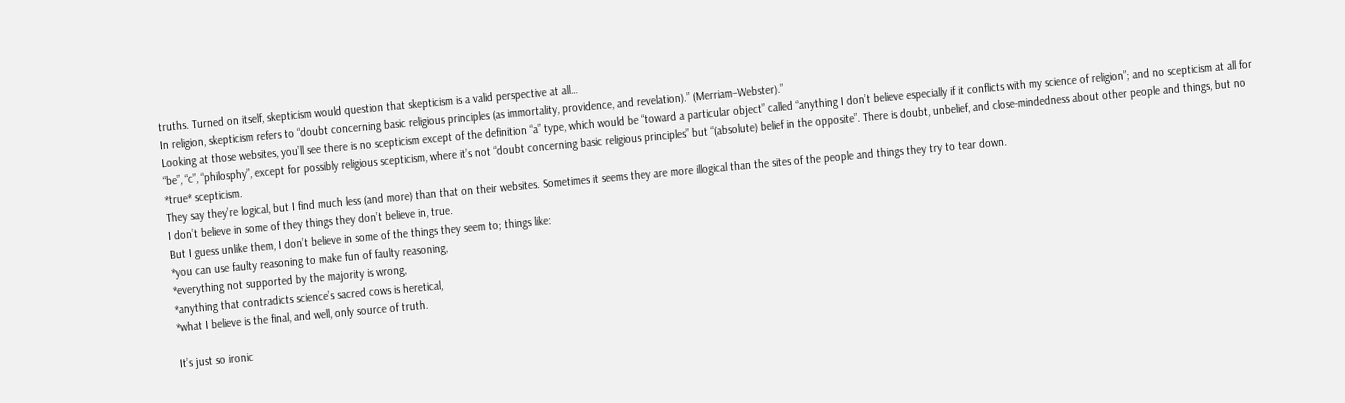truths. Turned on itself, skepticism would question that skepticism is a valid perspective at all…
In religion, skepticism refers to “doubt concerning basic religious principles (as immortality, providence, and revelation).” (Merriam–Webster).”
Looking at those websites, you’ll see there is no scepticism except of the definition “a” type, which would be “toward a particular object” called “anything I don’t believe especially if it conflicts with my science of religion”; and no scepticism at all for “be”, “c”, “philosphy”, except for possibly religious scepticism, where it’s not “doubt concerning basic religious principles” but “(absolute) belief in the opposite”. There is doubt, unbelief, and close-mindedness about other people and things, but no *true* scepticism.
They say they’re logical, but I find much less (and more) than that on their websites. Sometimes it seems they are more illogical than the sites of the people and things they try to tear down.
I don’t believe in some of they things they don’t believe in, true.
But I guess unlike them, I don’t believe in some of the things they seem to; things like:
*you can use faulty reasoning to make fun of faulty reasoning,
*everything not supported by the majority is wrong,
*anything that contradicts science’s sacred cows is heretical,
*what I believe is the final, and well, only source of truth.

It’s just so ironic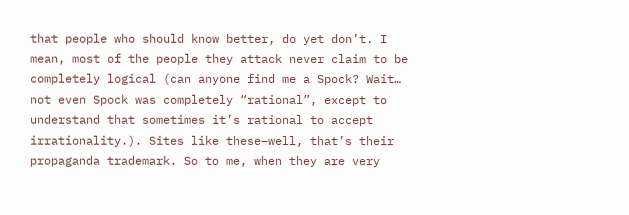that people who should know better, do yet don’t. I mean, most of the people they attack never claim to be completely logical (can anyone find me a Spock? Wait… not even Spock was completely “rational”, except to understand that sometimes it’s rational to accept irrationality.). Sites like these–well, that’s their propaganda trademark. So to me, when they are very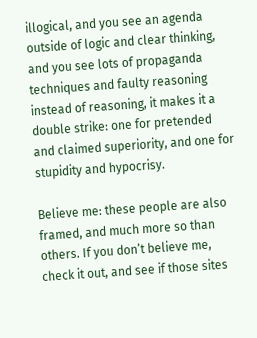illogical, and you see an agenda outside of logic and clear thinking, and you see lots of propaganda techniques and faulty reasoning instead of reasoning, it makes it a double strike: one for pretended and claimed superiority, and one for stupidity and hypocrisy.

Believe me: these people are also framed, and much more so than others. If you don’t believe me, check it out, and see if those sites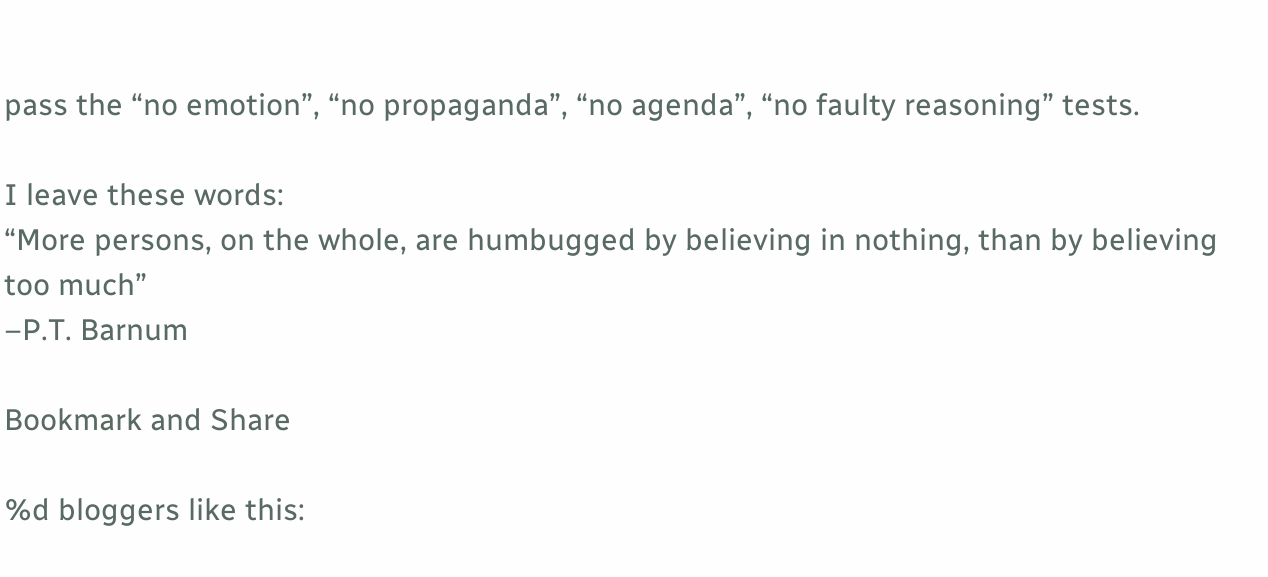pass the “no emotion”, “no propaganda”, “no agenda”, “no faulty reasoning” tests.

I leave these words:
“More persons, on the whole, are humbugged by believing in nothing, than by believing too much”
–P.T. Barnum

Bookmark and Share

%d bloggers like this: